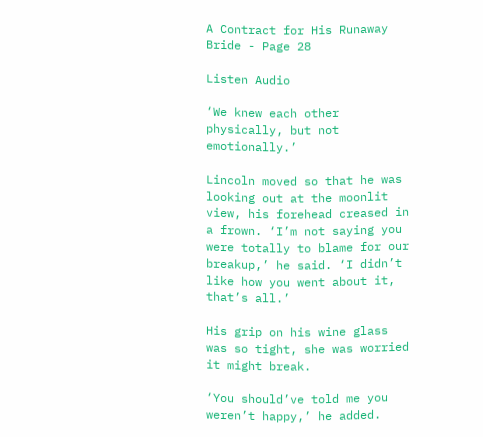A Contract for His Runaway Bride - Page 28

Listen Audio

‘We knew each other physically, but not emotionally.’

Lincoln moved so that he was looking out at the moonlit view, his forehead creased in a frown. ‘I’m not saying you were totally to blame for our breakup,’ he said. ‘I didn’t like how you went about it, that’s all.’

His grip on his wine glass was so tight, she was worried it might break.

‘You should’ve told me you weren’t happy,’ he added.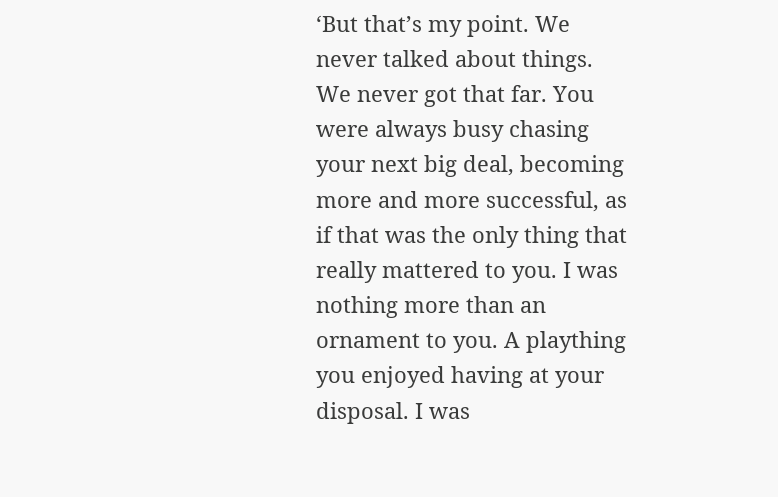‘But that’s my point. We never talked about things. We never got that far. You were always busy chasing your next big deal, becoming more and more successful, as if that was the only thing that really mattered to you. I was nothing more than an ornament to you. A plaything you enjoyed having at your disposal. I was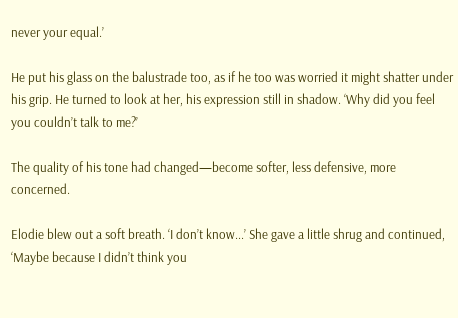never your equal.’

He put his glass on the balustrade too, as if he too was worried it might shatter under his grip. He turned to look at her, his expression still in shadow. ‘Why did you feel you couldn’t talk to me?’

The quality of his tone had changed—become softer, less defensive, more concerned.

Elodie blew out a soft breath. ‘I don’t know...’ She gave a little shrug and continued, ‘Maybe because I didn’t think you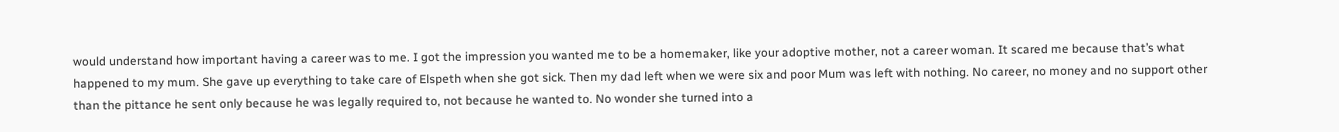would understand how important having a career was to me. I got the impression you wanted me to be a homemaker, like your adoptive mother, not a career woman. It scared me because that’s what happened to my mum. She gave up everything to take care of Elspeth when she got sick. Then my dad left when we were six and poor Mum was left with nothing. No career, no money and no support other than the pittance he sent only because he was legally required to, not because he wanted to. No wonder she turned into a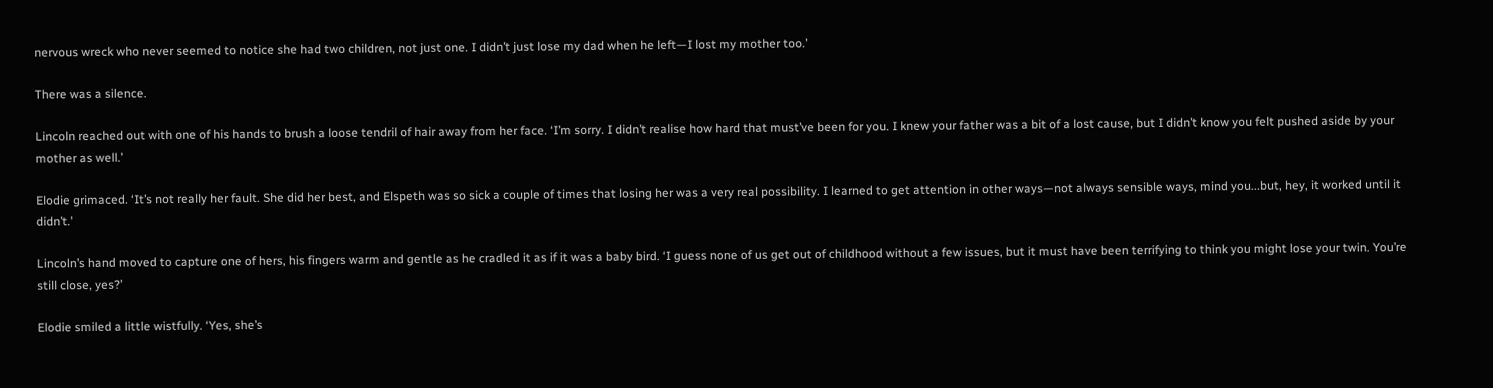nervous wreck who never seemed to notice she had two children, not just one. I didn’t just lose my dad when he left—I lost my mother too.’

There was a silence.

Lincoln reached out with one of his hands to brush a loose tendril of hair away from her face. ‘I’m sorry. I didn’t realise how hard that must’ve been for you. I knew your father was a bit of a lost cause, but I didn’t know you felt pushed aside by your mother as well.’

Elodie grimaced. ‘It’s not really her fault. She did her best, and Elspeth was so sick a couple of times that losing her was a very real possibility. I learned to get attention in other ways—not always sensible ways, mind you...but, hey, it worked until it didn’t.’

Lincoln’s hand moved to capture one of hers, his fingers warm and gentle as he cradled it as if it was a baby bird. ‘I guess none of us get out of childhood without a few issues, but it must have been terrifying to think you might lose your twin. You’re still close, yes?’

Elodie smiled a little wistfully. ‘Yes, she’s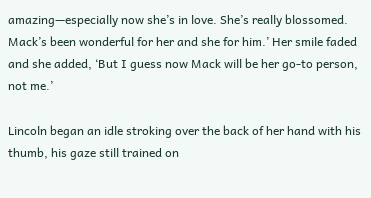amazing—especially now she’s in love. She’s really blossomed. Mack’s been wonderful for her and she for him.’ Her smile faded and she added, ‘But I guess now Mack will be her go-to person, not me.’

Lincoln began an idle stroking over the back of her hand with his thumb, his gaze still trained on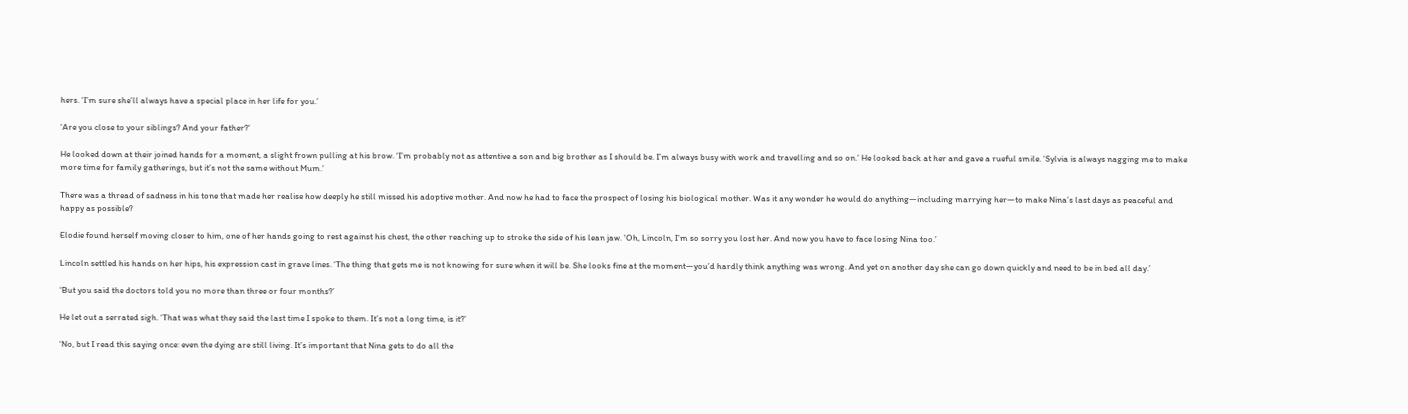hers. ‘I’m sure she’ll always have a special place in her life for you.’

‘Are you close to your siblings? And your father?’

He looked down at their joined hands for a moment, a slight frown pulling at his brow. ‘I’m probably not as attentive a son and big brother as I should be. I’m always busy with work and travelling and so on.’ He looked back at her and gave a rueful smile. ‘Sylvia is always nagging me to make more time for family gatherings, but it’s not the same without Mum.’

There was a thread of sadness in his tone that made her realise how deeply he still missed his adoptive mother. And now he had to face the prospect of losing his biological mother. Was it any wonder he would do anything—including marrying her—to make Nina’s last days as peaceful and happy as possible?

Elodie found herself moving closer to him, one of her hands going to rest against his chest, the other reaching up to stroke the side of his lean jaw. ‘Oh, Lincoln, I’m so sorry you lost her. And now you have to face losing Nina too.’

Lincoln settled his hands on her hips, his expression cast in grave lines. ‘The thing that gets me is not knowing for sure when it will be. She looks fine at the moment—you’d hardly think anything was wrong. And yet on another day she can go down quickly and need to be in bed all day.’

‘But you said the doctors told you no more than three or four months?’

He let out a serrated sigh. ‘That was what they said the last time I spoke to them. It’s not a long time, is it?’

‘No, but I read this saying once: even the dying are still living. It’s important that Nina gets to do all the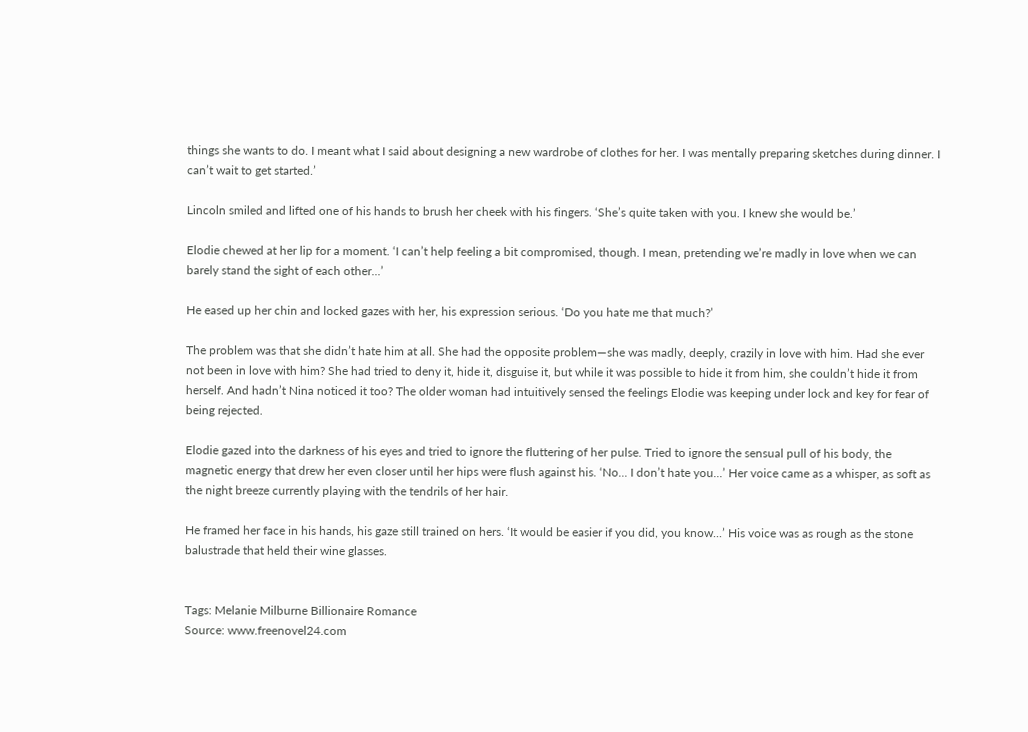things she wants to do. I meant what I said about designing a new wardrobe of clothes for her. I was mentally preparing sketches during dinner. I can’t wait to get started.’

Lincoln smiled and lifted one of his hands to brush her cheek with his fingers. ‘She’s quite taken with you. I knew she would be.’

Elodie chewed at her lip for a moment. ‘I can’t help feeling a bit compromised, though. I mean, pretending we’re madly in love when we can barely stand the sight of each other...’

He eased up her chin and locked gazes with her, his expression serious. ‘Do you hate me that much?’

The problem was that she didn’t hate him at all. She had the opposite problem—she was madly, deeply, crazily in love with him. Had she ever not been in love with him? She had tried to deny it, hide it, disguise it, but while it was possible to hide it from him, she couldn’t hide it from herself. And hadn’t Nina noticed it too? The older woman had intuitively sensed the feelings Elodie was keeping under lock and key for fear of being rejected.

Elodie gazed into the darkness of his eyes and tried to ignore the fluttering of her pulse. Tried to ignore the sensual pull of his body, the magnetic energy that drew her even closer until her hips were flush against his. ‘No... I don’t hate you...’ Her voice came as a whisper, as soft as the night breeze currently playing with the tendrils of her hair.

He framed her face in his hands, his gaze still trained on hers. ‘It would be easier if you did, you know...’ His voice was as rough as the stone balustrade that held their wine glasses.


Tags: Melanie Milburne Billionaire Romance
Source: www.freenovel24.com